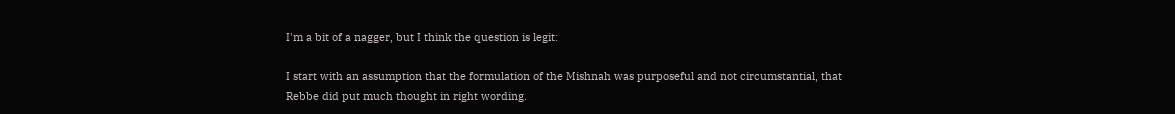I'm a bit of a nagger, but I think the question is legit:

I start with an assumption that the formulation of the Mishnah was purposeful and not circumstantial, that Rebbe did put much thought in right wording.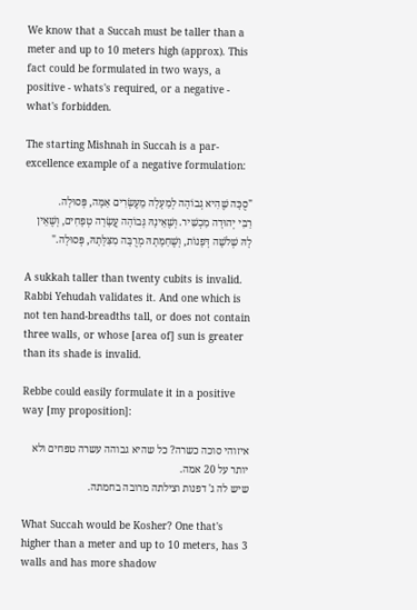We know that a Succah must be taller than a meter and up to 10 meters high (approx). This fact could be formulated in two ways, a positive - whats's required, or a negative - what's forbidden.

The starting Mishnah in Succah is a par-excellence example of a negative formulation:

"סֻכָּה שֶׁהִיא גְבוֹהָה לְמַעְלָה מֵעֶשְׂרִים אַמָּה, פְּסוּלָה.
רַבִּי יְהוּדָה מַכְשִׁיר. וְשֶׁאֵינָהּ גְּבוֹהָה עֲשָׂרָה טְפָחִים, וְשֶׁאֵין לָהּ שְׁלֹשָׁה דְּפָנוֹת, וְשֶׁחַמָּתָהּ מְרֻבָּה מִצִּלָּתָהּ, פְּסוּלָה."

A sukkah taller than twenty cubits is invalid. Rabbi Yehudah validates it. And one which is not ten hand-breadths tall, or does not contain three walls, or whose [area of] sun is greater than its shade is invalid.

Rebbe could easily formulate it in a positive way [my proposition]:

איזוהי סוכה כשרה? כל שהיא גבוהה עשרה טפחים ולא יותר על 20 אמה.
שיש לה ג' דפנות וצילתה מרובה בחמתה.

What Succah would be Kosher? One that's higher than a meter and up to 10 meters, has 3 walls and has more shadow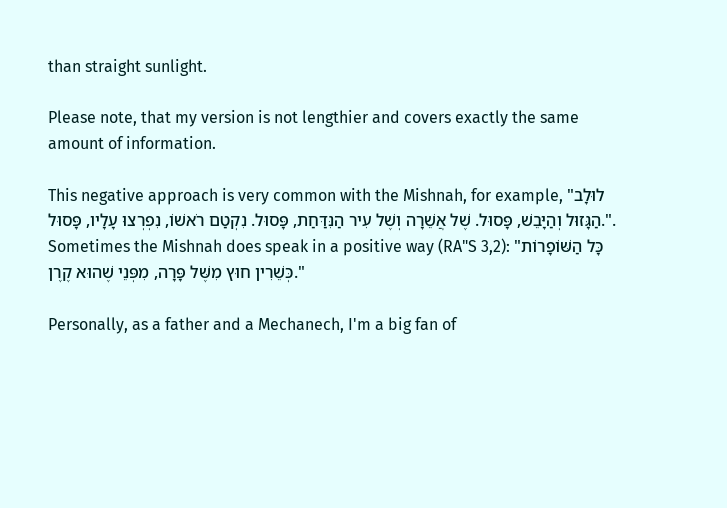than straight sunlight.

Please note, that my version is not lengthier and covers exactly the same amount of information.

This negative approach is very common with the Mishnah, for example, "לוּלָב הַגָּזוּל וְהַיָּבֵשׁ, פָּסוּל. שֶׁל אֲשֵׁרָה וְשֶׁל עִיר הַנִּדַּחַת, פָּסוּל. נִקְטַם רֹאשׁוֹ, נִפְרְצוּ עָלָיו, פָּסוּל.". Sometimes the Mishnah does speak in a positive way (RA"S 3,2): "כָּל הַשּׁוֹפָרוֹת כְּשֵׁרִין חוּץ מִשֶּׁל פָּרָה, מִפְּנֵי שֶׁהוּא קֶרֶן."

Personally, as a father and a Mechanech, I'm a big fan of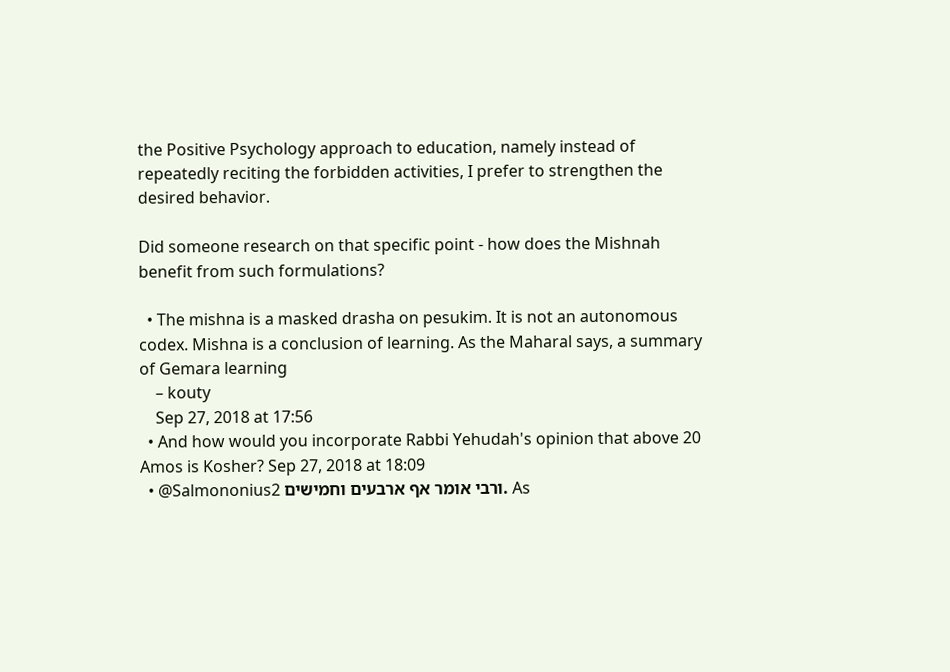the Positive Psychology approach to education, namely instead of repeatedly reciting the forbidden activities, I prefer to strengthen the desired behavior.

Did someone research on that specific point - how does the Mishnah benefit from such formulations?

  • The mishna is a masked drasha on pesukim. It is not an autonomous codex. Mishna is a conclusion of learning. As the Maharal says, a summary of Gemara learning
    – kouty
    Sep 27, 2018 at 17:56
  • And how would you incorporate Rabbi Yehudah's opinion that above 20 Amos is Kosher? Sep 27, 2018 at 18:09
  • @Salmononius2 ורבי אומר אף ארבעים וחמישים. As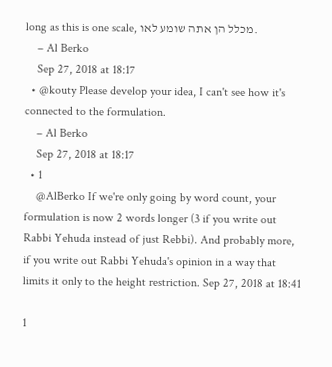long as this is one scale, מכלל הן אתה שומע לאו.
    – Al Berko
    Sep 27, 2018 at 18:17
  • @kouty Please develop your idea, I can't see how it's connected to the formulation.
    – Al Berko
    Sep 27, 2018 at 18:17
  • 1
    @AlBerko If we're only going by word count, your formulation is now 2 words longer (3 if you write out Rabbi Yehuda instead of just Rebbi). And probably more, if you write out Rabbi Yehuda's opinion in a way that limits it only to the height restriction. Sep 27, 2018 at 18:41

1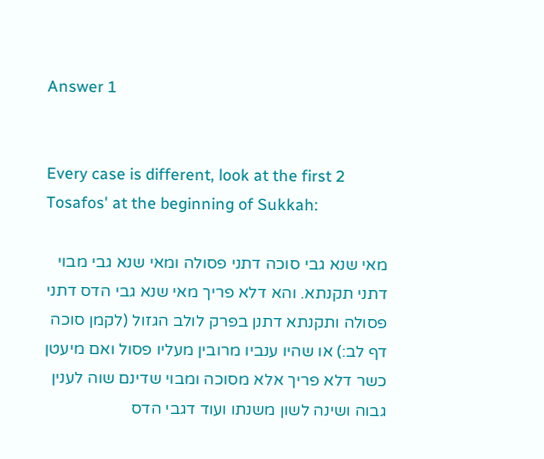Answer 1


Every case is different, look at the first 2 Tosafos' at the beginning of Sukkah:

מאי שנא גבי סוכה דתני פסולה ומאי שנא גבי מבוי דתני תקנתא. והא דלא פריך מאי שנא גבי הדס דתני פסולה ותקנתא דתנן בפרק לולב הגזול (לקמן סוכה דף לב:) או שהיו ענביו מרובין מעליו פסול ואם מיעטן כשר דלא פריך אלא מסוכה ומבוי שדינם שוה לענין גבוה ושינה לשון משנתו ועוד דגבי הדס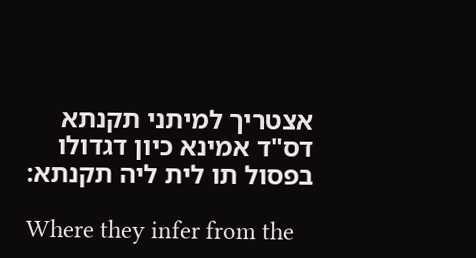אצטריך למיתני תקנתא דס"ד אמינא כיון דגדולו בפסול תו לית ליה תקנתא:

Where they infer from the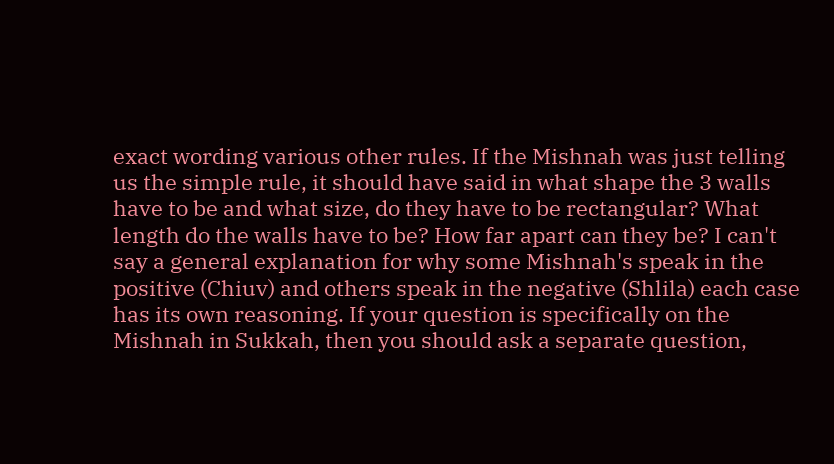exact wording various other rules. If the Mishnah was just telling us the simple rule, it should have said in what shape the 3 walls have to be and what size, do they have to be rectangular? What length do the walls have to be? How far apart can they be? I can't say a general explanation for why some Mishnah's speak in the positive (Chiuv) and others speak in the negative (Shlila) each case has its own reasoning. If your question is specifically on the Mishnah in Sukkah, then you should ask a separate question,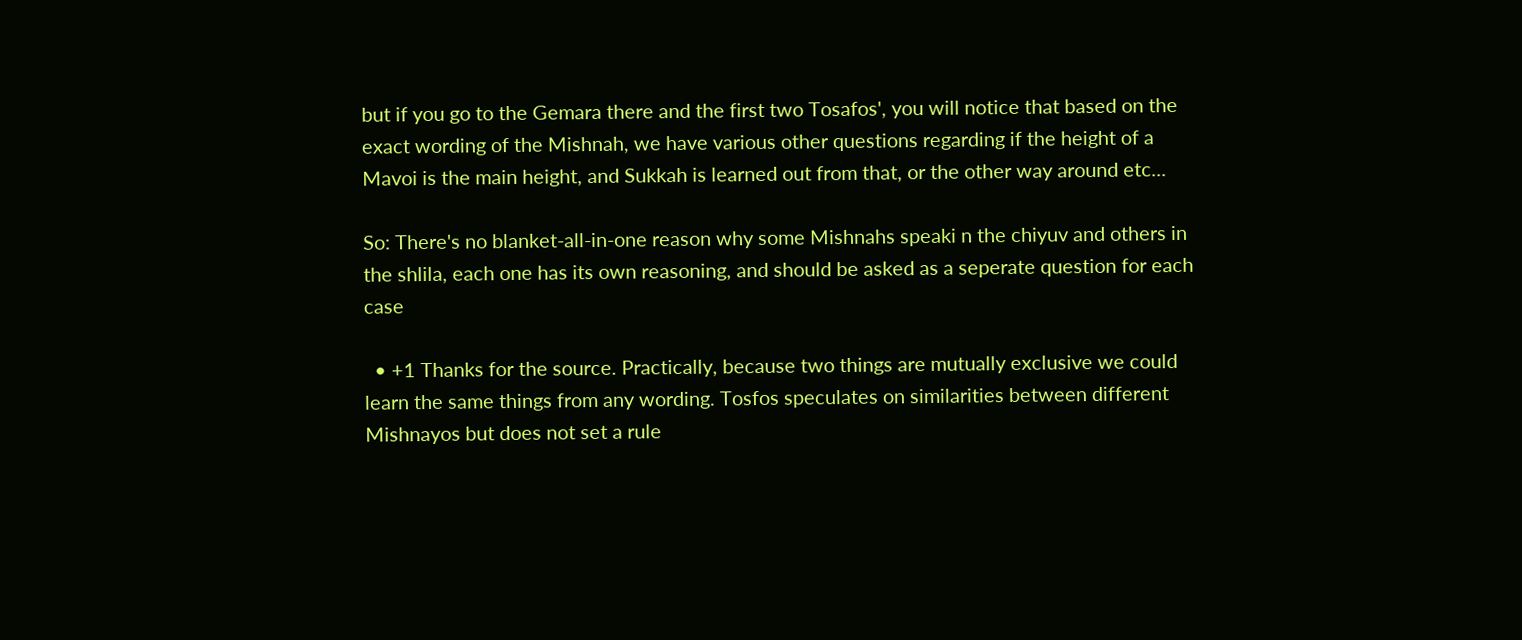but if you go to the Gemara there and the first two Tosafos', you will notice that based on the exact wording of the Mishnah, we have various other questions regarding if the height of a Mavoi is the main height, and Sukkah is learned out from that, or the other way around etc...

So: There's no blanket-all-in-one reason why some Mishnahs speaki n the chiyuv and others in the shlila, each one has its own reasoning, and should be asked as a seperate question for each case

  • +1 Thanks for the source. Practically, because two things are mutually exclusive we could learn the same things from any wording. Tosfos speculates on similarities between different Mishnayos but does not set a rule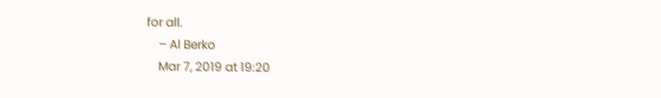for all.
    – Al Berko
    Mar 7, 2019 at 19:20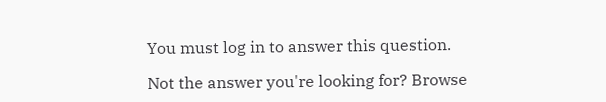You must log in to answer this question.

Not the answer you're looking for? Browse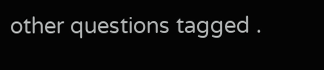other questions tagged .